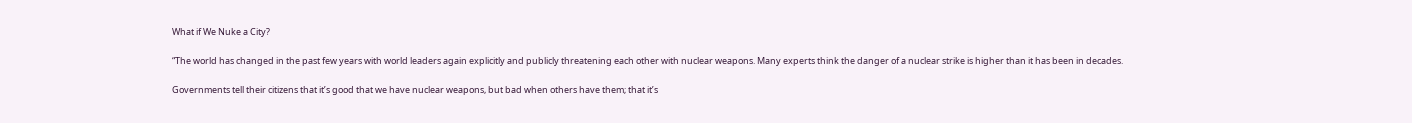What if We Nuke a City?

“The world has changed in the past few years with world leaders again explicitly and publicly threatening each other with nuclear weapons. Many experts think the danger of a nuclear strike is higher than it has been in decades.

Governments tell their citizens that it’s good that we have nuclear weapons, but bad when others have them; that it’s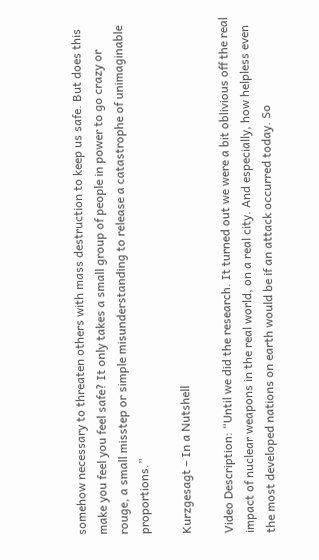somehow necessary to threaten others with mass destruction to keep us safe. But does this make you feel you feel safe? It only takes a small group of people in power to go crazy or rouge, a small misstep or simple misunderstanding to release a catastrophe of unimaginable proportions.”

Kurzgesagt – In a Nutshell

Video Description: “Until we did the research. It turned out we were a bit oblivious off the real impact of nuclear weapons in the real world, on a real city. And especially, how helpless even the most developed nations on earth would be if an attack occurred today. So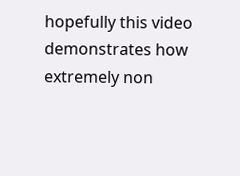hopefully this video demonstrates how extremely non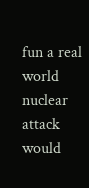fun a real world nuclear attack would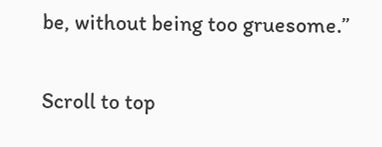be, without being too gruesome.”


Scroll to top